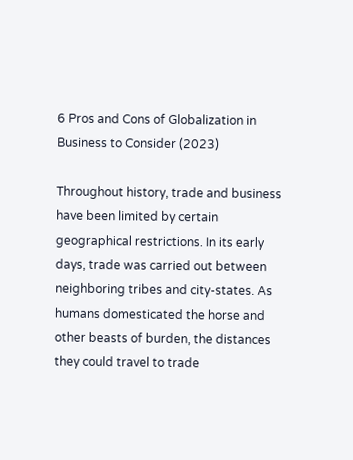6 Pros and Cons of Globalization in Business to Consider (2023)

Throughout history, trade and business have been limited by certain geographical restrictions. In its early days, trade was carried out between neighboring tribes and city-states. As humans domesticated the horse and other beasts of burden, the distances they could travel to trade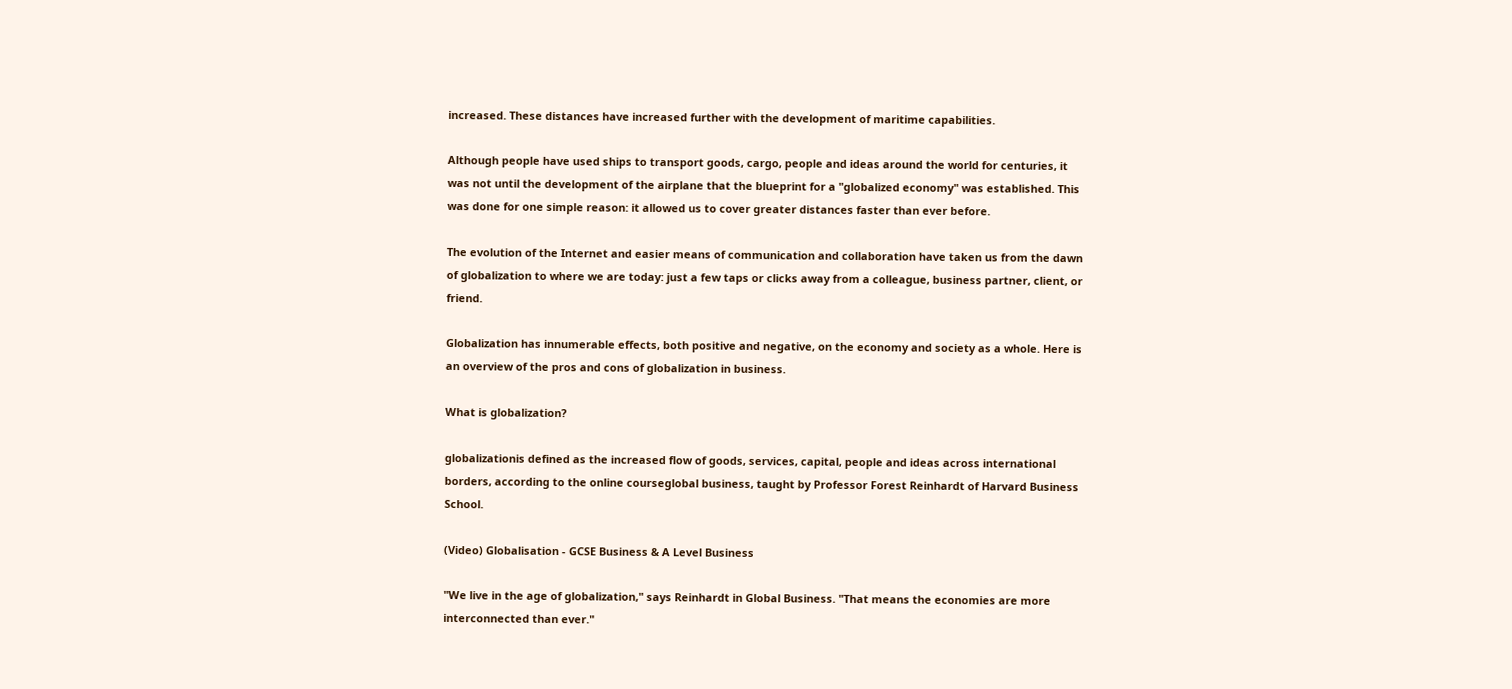increased. These distances have increased further with the development of maritime capabilities.

Although people have used ships to transport goods, cargo, people and ideas around the world for centuries, it was not until the development of the airplane that the blueprint for a "globalized economy" was established. This was done for one simple reason: it allowed us to cover greater distances faster than ever before.

The evolution of the Internet and easier means of communication and collaboration have taken us from the dawn of globalization to where we are today: just a few taps or clicks away from a colleague, business partner, client, or friend.

Globalization has innumerable effects, both positive and negative, on the economy and society as a whole. Here is an overview of the pros and cons of globalization in business.

What is globalization?

globalizationis defined as the increased flow of goods, services, capital, people and ideas across international borders, according to the online courseglobal business, taught by Professor Forest Reinhardt of Harvard Business School.

(Video) Globalisation - GCSE Business & A Level Business

"We live in the age of globalization," says Reinhardt in Global Business. "That means the economies are more interconnected than ever."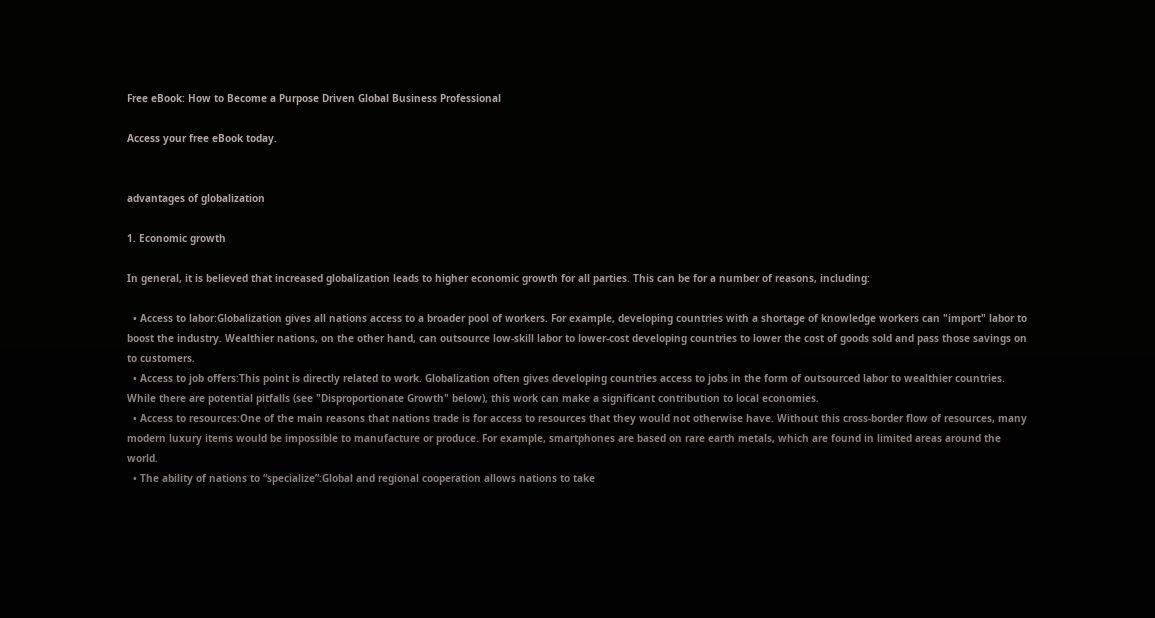Free eBook: How to Become a Purpose Driven Global Business Professional

Access your free eBook today.


advantages of globalization

1. Economic growth

In general, it is believed that increased globalization leads to higher economic growth for all parties. This can be for a number of reasons, including:

  • Access to labor:Globalization gives all nations access to a broader pool of workers. For example, developing countries with a shortage of knowledge workers can "import" labor to boost the industry. Wealthier nations, on the other hand, can outsource low-skill labor to lower-cost developing countries to lower the cost of goods sold and pass those savings on to customers.
  • Access to job offers:This point is directly related to work. Globalization often gives developing countries access to jobs in the form of outsourced labor to wealthier countries. While there are potential pitfalls (see "Disproportionate Growth" below), this work can make a significant contribution to local economies.
  • Access to resources:One of the main reasons that nations trade is for access to resources that they would not otherwise have. Without this cross-border flow of resources, many modern luxury items would be impossible to manufacture or produce. For example, smartphones are based on rare earth metals, which are found in limited areas around the world.
  • The ability of nations to “specialize”:Global and regional cooperation allows nations to take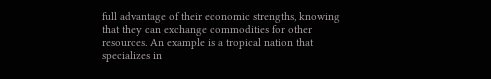full advantage of their economic strengths, knowing that they can exchange commodities for other resources. An example is a tropical nation that specializes in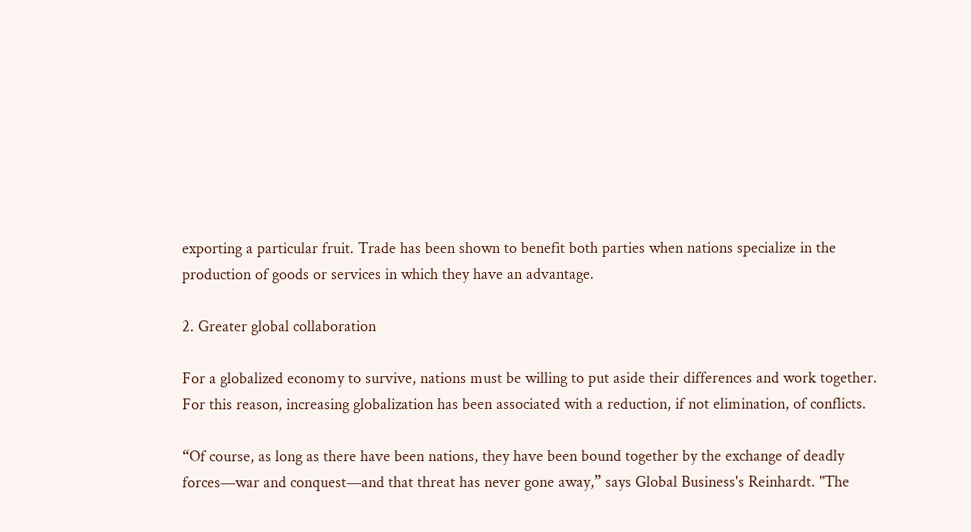exporting a particular fruit. Trade has been shown to benefit both parties when nations specialize in the production of goods or services in which they have an advantage.

2. Greater global collaboration

For a globalized economy to survive, nations must be willing to put aside their differences and work together. For this reason, increasing globalization has been associated with a reduction, if not elimination, of conflicts.

“Of course, as long as there have been nations, they have been bound together by the exchange of deadly forces—war and conquest—and that threat has never gone away,” says Global Business's Reinhardt. "The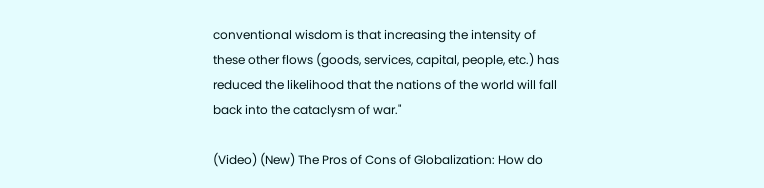conventional wisdom is that increasing the intensity of these other flows (goods, services, capital, people, etc.) has reduced the likelihood that the nations of the world will fall back into the cataclysm of war."

(Video) (New) The Pros of Cons of Globalization: How do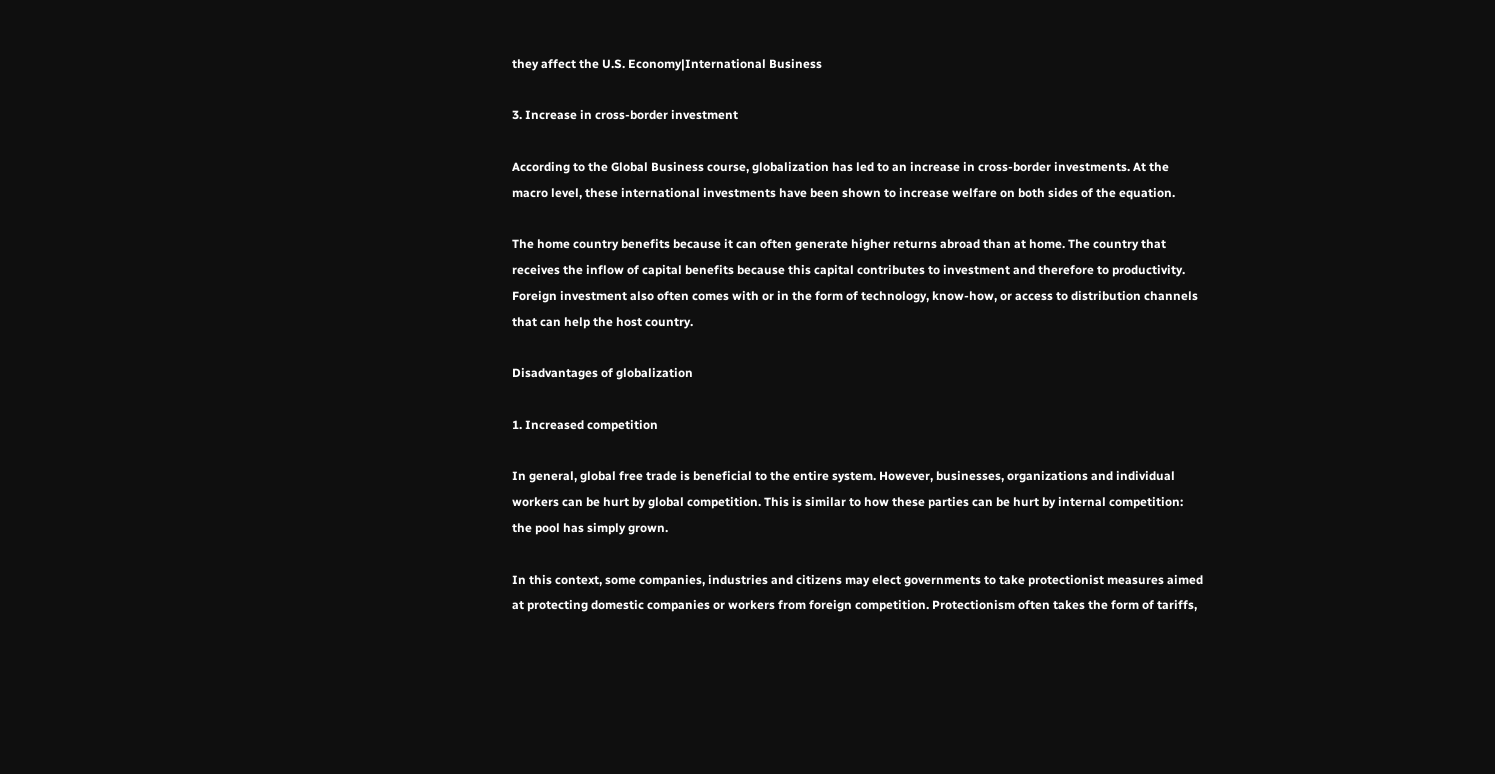they affect the U.S. Economy|International Business

3. Increase in cross-border investment

According to the Global Business course, globalization has led to an increase in cross-border investments. At the macro level, these international investments have been shown to increase welfare on both sides of the equation.

The home country benefits because it can often generate higher returns abroad than at home. The country that receives the inflow of capital benefits because this capital contributes to investment and therefore to productivity. Foreign investment also often comes with or in the form of technology, know-how, or access to distribution channels that can help the host country.

Disadvantages of globalization

1. Increased competition

In general, global free trade is beneficial to the entire system. However, businesses, organizations and individual workers can be hurt by global competition. This is similar to how these parties can be hurt by internal competition: the pool has simply grown.

In this context, some companies, industries and citizens may elect governments to take protectionist measures aimed at protecting domestic companies or workers from foreign competition. Protectionism often takes the form of tariffs,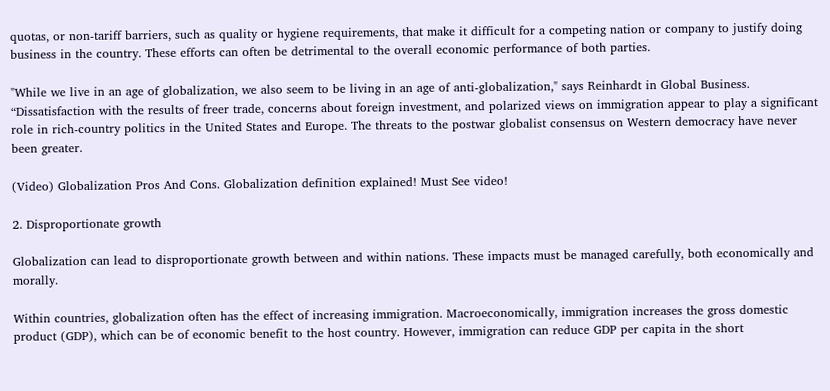quotas, or non-tariff barriers, such as quality or hygiene requirements, that make it difficult for a competing nation or company to justify doing business in the country. These efforts can often be detrimental to the overall economic performance of both parties.

"While we live in an age of globalization, we also seem to be living in an age of anti-globalization," says Reinhardt in Global Business. “Dissatisfaction with the results of freer trade, concerns about foreign investment, and polarized views on immigration appear to play a significant role in rich-country politics in the United States and Europe. The threats to the postwar globalist consensus on Western democracy have never been greater.

(Video) Globalization Pros And Cons. Globalization definition explained! Must See video!

2. Disproportionate growth

Globalization can lead to disproportionate growth between and within nations. These impacts must be managed carefully, both economically and morally.

Within countries, globalization often has the effect of increasing immigration. Macroeconomically, immigration increases the gross domestic product (GDP), which can be of economic benefit to the host country. However, immigration can reduce GDP per capita in the short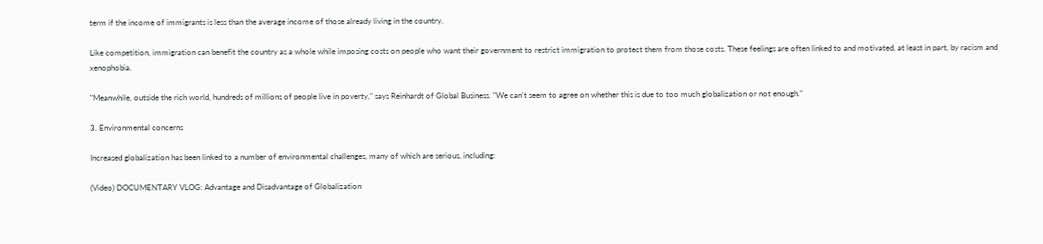term if the income of immigrants is less than the average income of those already living in the country.

Like competition, immigration can benefit the country as a whole while imposing costs on people who want their government to restrict immigration to protect them from those costs. These feelings are often linked to and motivated, at least in part, by racism and xenophobia.

"Meanwhile, outside the rich world, hundreds of millions of people live in poverty," says Reinhardt of Global Business. "We can't seem to agree on whether this is due to too much globalization or not enough."

3. Environmental concerns

Increased globalization has been linked to a number of environmental challenges, many of which are serious, including:

(Video) DOCUMENTARY VLOG: Advantage and Disadvantage of Globalization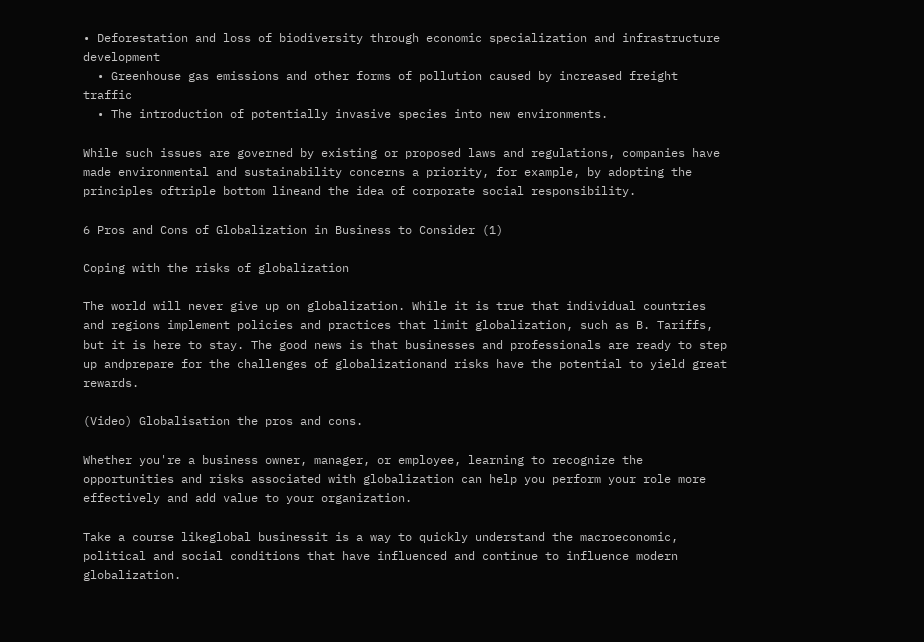• Deforestation and loss of biodiversity through economic specialization and infrastructure development
  • Greenhouse gas emissions and other forms of pollution caused by increased freight traffic
  • The introduction of potentially invasive species into new environments.

While such issues are governed by existing or proposed laws and regulations, companies have made environmental and sustainability concerns a priority, for example, by adopting the principles oftriple bottom lineand the idea of corporate social responsibility.

6 Pros and Cons of Globalization in Business to Consider (1)

Coping with the risks of globalization

The world will never give up on globalization. While it is true that individual countries and regions implement policies and practices that limit globalization, such as B. Tariffs, but it is here to stay. The good news is that businesses and professionals are ready to step up andprepare for the challenges of globalizationand risks have the potential to yield great rewards.

(Video) Globalisation the pros and cons.

Whether you're a business owner, manager, or employee, learning to recognize the opportunities and risks associated with globalization can help you perform your role more effectively and add value to your organization.

Take a course likeglobal businessit is a way to quickly understand the macroeconomic, political and social conditions that have influenced and continue to influence modern globalization.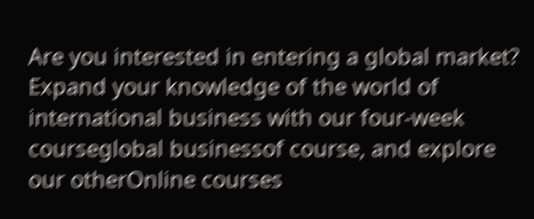Are you interested in entering a global market? Expand your knowledge of the world of international business with our four-week courseglobal businessof course, and explore our otherOnline courses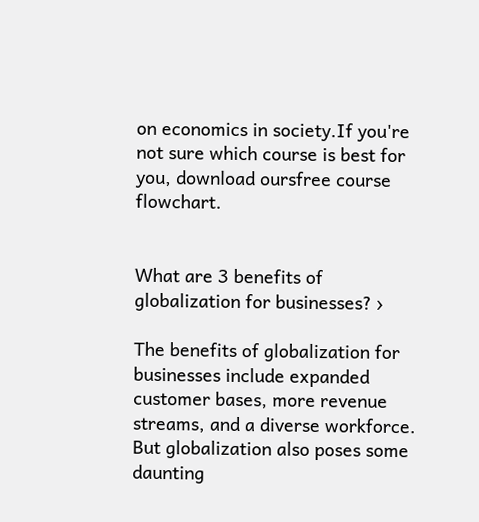on economics in society.If you're not sure which course is best for you, download oursfree course flowchart.


What are 3 benefits of globalization for businesses? ›

The benefits of globalization for businesses include expanded customer bases, more revenue streams, and a diverse workforce. But globalization also poses some daunting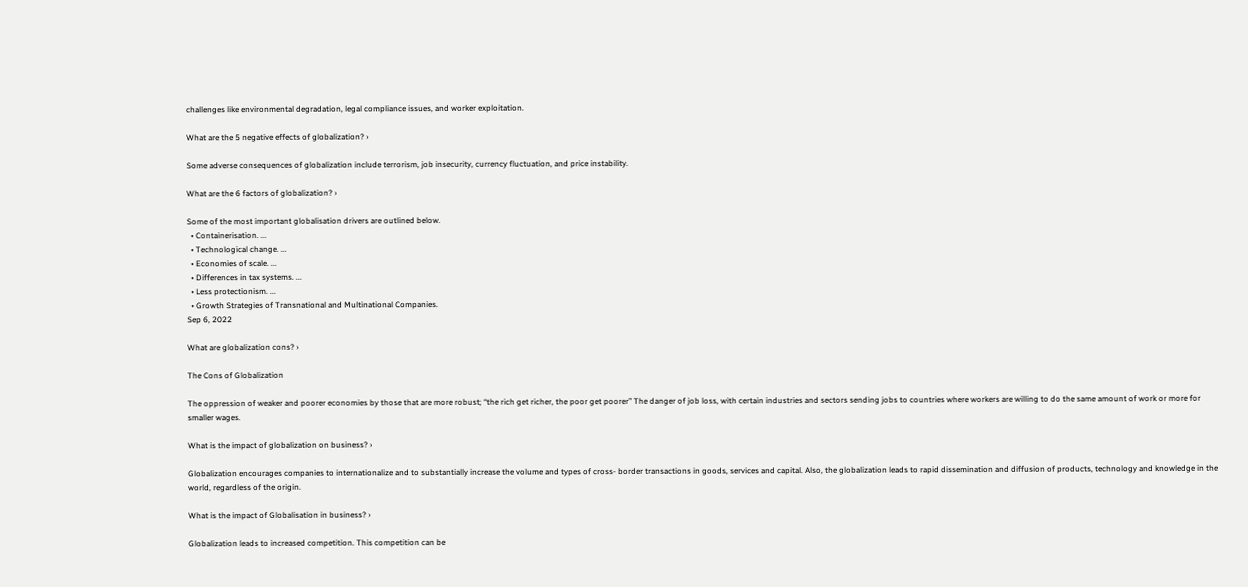challenges like environmental degradation, legal compliance issues, and worker exploitation.

What are the 5 negative effects of globalization? ›

Some adverse consequences of globalization include terrorism, job insecurity, currency fluctuation, and price instability.

What are the 6 factors of globalization? ›

Some of the most important globalisation drivers are outlined below.
  • Containerisation. ...
  • Technological change. ...
  • Economies of scale. ...
  • Differences in tax systems. ...
  • Less protectionism. ...
  • Growth Strategies of Transnational and Multinational Companies.
Sep 6, 2022

What are globalization cons? ›

The Cons of Globalization

The oppression of weaker and poorer economies by those that are more robust; “the rich get richer, the poor get poorer” The danger of job loss, with certain industries and sectors sending jobs to countries where workers are willing to do the same amount of work or more for smaller wages.

What is the impact of globalization on business? ›

Globalization encourages companies to internationalize and to substantially increase the volume and types of cross- border transactions in goods, services and capital. Also, the globalization leads to rapid dissemination and diffusion of products, technology and knowledge in the world, regardless of the origin.

What is the impact of Globalisation in business? ›

Globalization leads to increased competition. This competition can be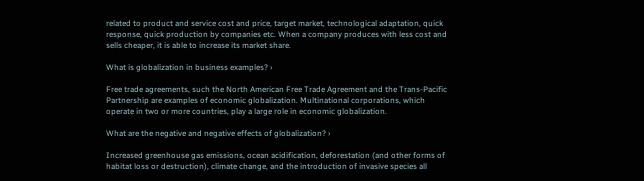related to product and service cost and price, target market, technological adaptation, quick response, quick production by companies etc. When a company produces with less cost and sells cheaper, it is able to increase its market share.

What is globalization in business examples? ›

Free trade agreements, such the North American Free Trade Agreement and the Trans-Pacific Partnership are examples of economic globalization. Multinational corporations, which operate in two or more countries, play a large role in economic globalization.

What are the negative and negative effects of globalization? ›

Increased greenhouse gas emissions, ocean acidification, deforestation (and other forms of habitat loss or destruction), climate change, and the introduction of invasive species all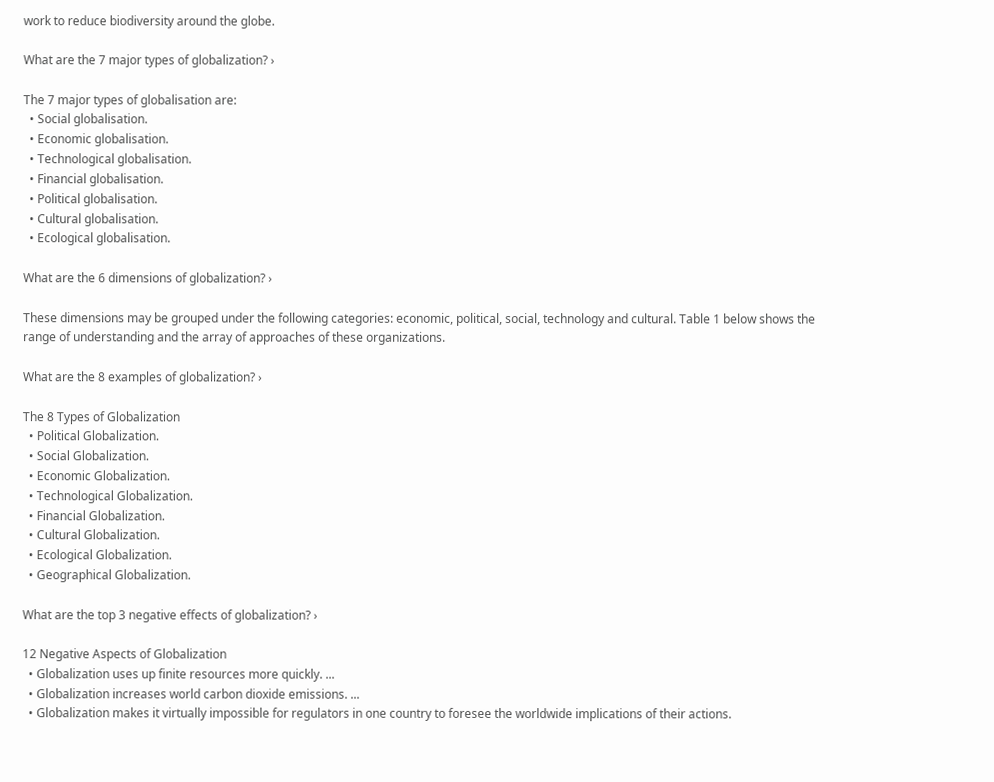work to reduce biodiversity around the globe.

What are the 7 major types of globalization? ›

The 7 major types of globalisation are:
  • Social globalisation.
  • Economic globalisation.
  • Technological globalisation.
  • Financial globalisation.
  • Political globalisation.
  • Cultural globalisation.
  • Ecological globalisation.

What are the 6 dimensions of globalization? ›

These dimensions may be grouped under the following categories: economic, political, social, technology and cultural. Table 1 below shows the range of understanding and the array of approaches of these organizations.

What are the 8 examples of globalization? ›

The 8 Types of Globalization
  • Political Globalization.
  • Social Globalization.
  • Economic Globalization.
  • Technological Globalization.
  • Financial Globalization.
  • Cultural Globalization.
  • Ecological Globalization.
  • Geographical Globalization.

What are the top 3 negative effects of globalization? ›

12 Negative Aspects of Globalization
  • Globalization uses up finite resources more quickly. ...
  • Globalization increases world carbon dioxide emissions. ...
  • Globalization makes it virtually impossible for regulators in one country to foresee the worldwide implications of their actions.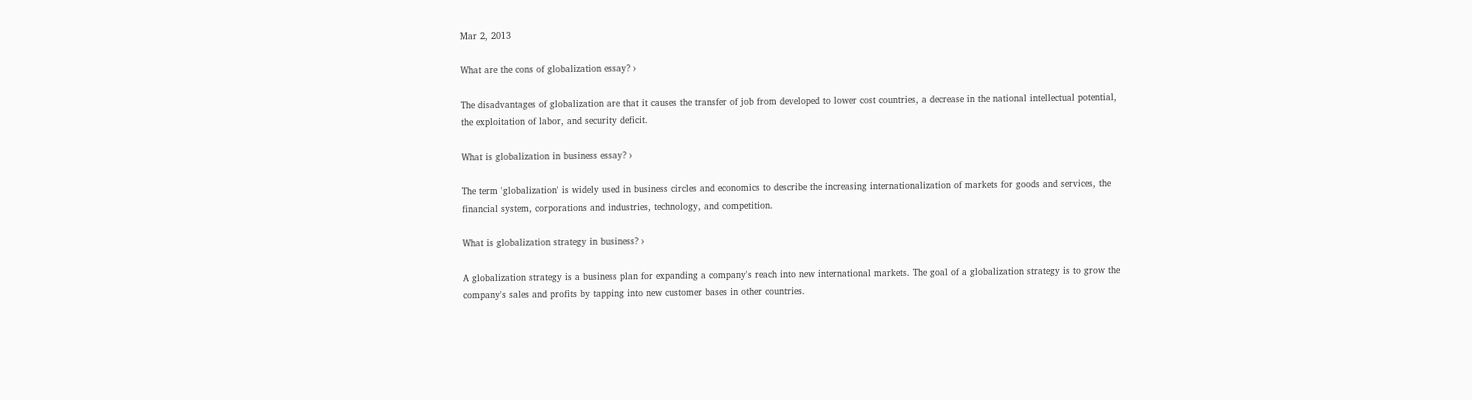Mar 2, 2013

What are the cons of globalization essay? ›

The disadvantages of globalization are that it causes the transfer of job from developed to lower cost countries, a decrease in the national intellectual potential, the exploitation of labor, and security deficit.

What is globalization in business essay? ›

The term 'globalization' is widely used in business circles and economics to describe the increasing internationalization of markets for goods and services, the financial system, corporations and industries, technology, and competition.

What is globalization strategy in business? ›

A globalization strategy is a business plan for expanding a company's reach into new international markets. The goal of a globalization strategy is to grow the company's sales and profits by tapping into new customer bases in other countries.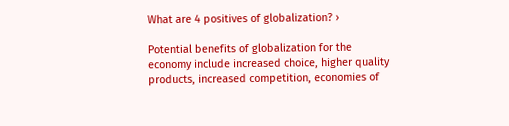What are 4 positives of globalization? ›

Potential benefits of globalization for the economy include increased choice, higher quality products, increased competition, economies of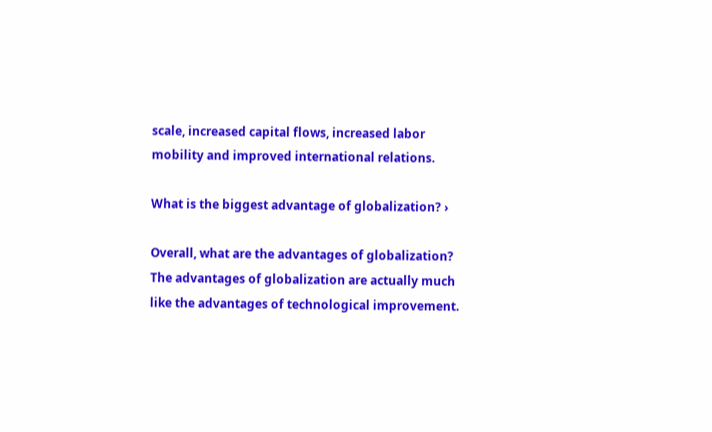scale, increased capital flows, increased labor mobility and improved international relations.

What is the biggest advantage of globalization? ›

Overall, what are the advantages of globalization? The advantages of globalization are actually much like the advantages of technological improvement.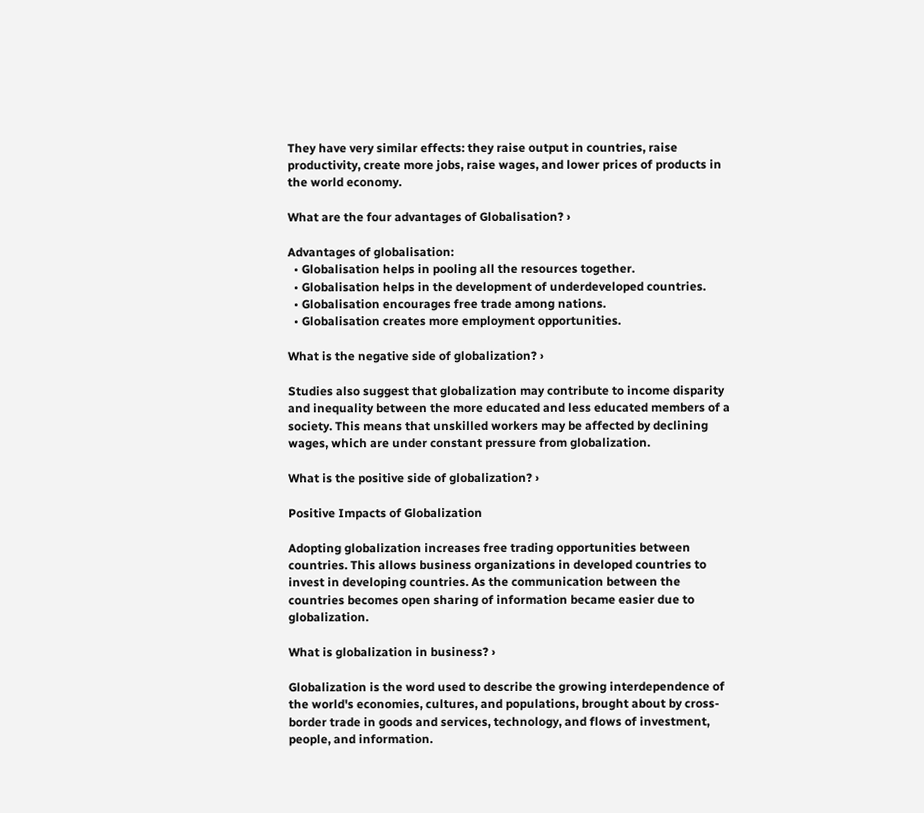They have very similar effects: they raise output in countries, raise productivity, create more jobs, raise wages, and lower prices of products in the world economy.

What are the four advantages of Globalisation? ›

Advantages of globalisation:
  • Globalisation helps in pooling all the resources together.
  • Globalisation helps in the development of underdeveloped countries.
  • Globalisation encourages free trade among nations.
  • Globalisation creates more employment opportunities.

What is the negative side of globalization? ›

Studies also suggest that globalization may contribute to income disparity and inequality between the more educated and less educated members of a society. This means that unskilled workers may be affected by declining wages, which are under constant pressure from globalization.

What is the positive side of globalization? ›

Positive Impacts of Globalization

Adopting globalization increases free trading opportunities between countries. This allows business organizations in developed countries to invest in developing countries. As the communication between the countries becomes open sharing of information became easier due to globalization.

What is globalization in business? ›

Globalization is the word used to describe the growing interdependence of the world's economies, cultures, and populations, brought about by cross-border trade in goods and services, technology, and flows of investment, people, and information.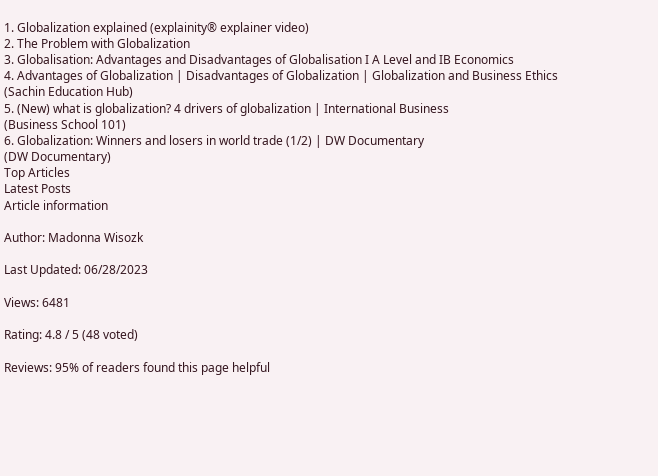1. Globalization explained (explainity® explainer video)
2. The Problem with Globalization
3. Globalisation: Advantages and Disadvantages of Globalisation I A Level and IB Economics
4. Advantages of Globalization | Disadvantages of Globalization | Globalization and Business Ethics
(Sachin Education Hub)
5. (New) what is globalization? 4 drivers of globalization | International Business
(Business School 101)
6. Globalization: Winners and losers in world trade (1/2) | DW Documentary
(DW Documentary)
Top Articles
Latest Posts
Article information

Author: Madonna Wisozk

Last Updated: 06/28/2023

Views: 6481

Rating: 4.8 / 5 (48 voted)

Reviews: 95% of readers found this page helpful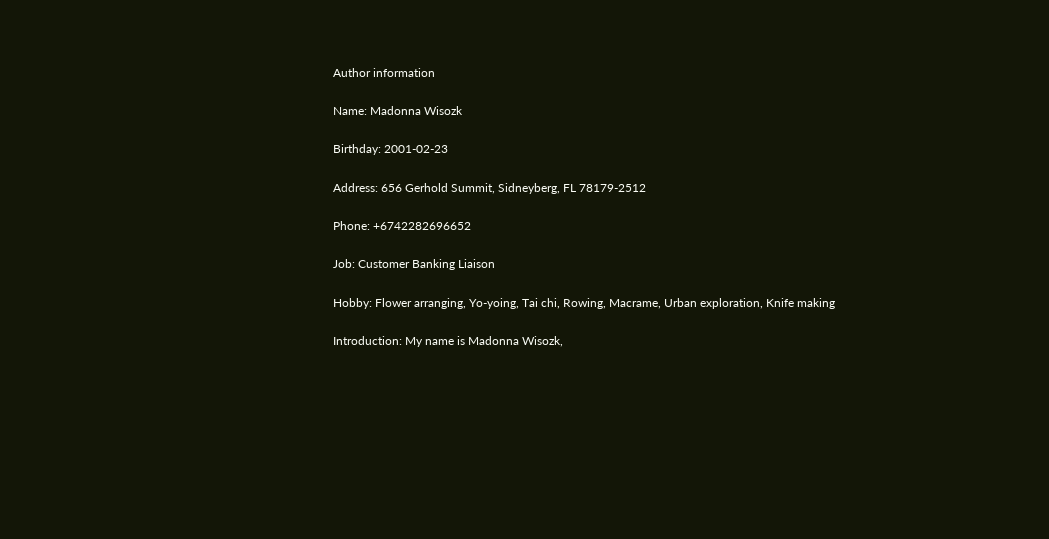Author information

Name: Madonna Wisozk

Birthday: 2001-02-23

Address: 656 Gerhold Summit, Sidneyberg, FL 78179-2512

Phone: +6742282696652

Job: Customer Banking Liaison

Hobby: Flower arranging, Yo-yoing, Tai chi, Rowing, Macrame, Urban exploration, Knife making

Introduction: My name is Madonna Wisozk,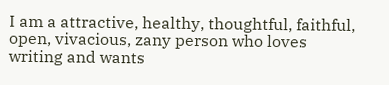I am a attractive, healthy, thoughtful, faithful, open, vivacious, zany person who loves writing and wants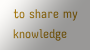to share my knowledge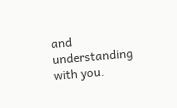and understanding with you.